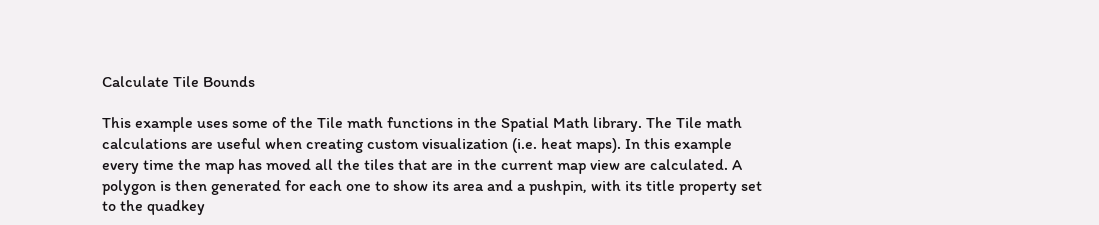Calculate Tile Bounds

This example uses some of the Tile math functions in the Spatial Math library. The Tile math calculations are useful when creating custom visualization (i.e. heat maps). In this example every time the map has moved all the tiles that are in the current map view are calculated. A polygon is then generated for each one to show its area and a pushpin, with its title property set to the quadkey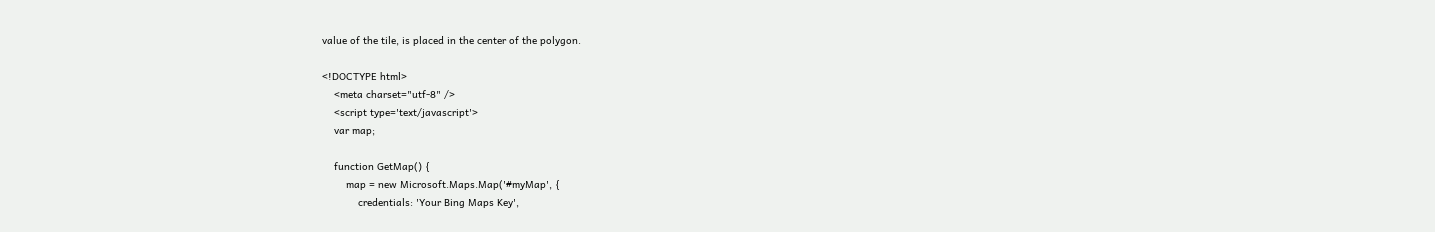value of the tile, is placed in the center of the polygon.

<!DOCTYPE html>
    <meta charset="utf-8" />
    <script type='text/javascript'>
    var map;

    function GetMap() {
        map = new Microsoft.Maps.Map('#myMap', {
            credentials: 'Your Bing Maps Key',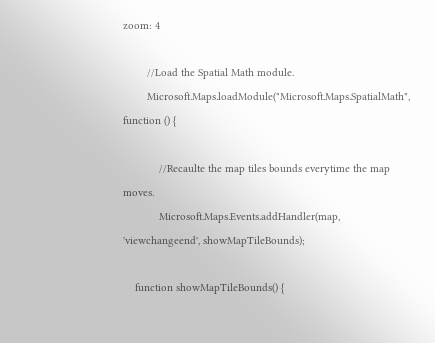zoom: 4

        //Load the Spatial Math module.
        Microsoft.Maps.loadModule("Microsoft.Maps.SpatialMath", function () {

            //Recaulte the map tiles bounds everytime the map moves.
            Microsoft.Maps.Events.addHandler(map, 'viewchangeend', showMapTileBounds);

    function showMapTileBounds() {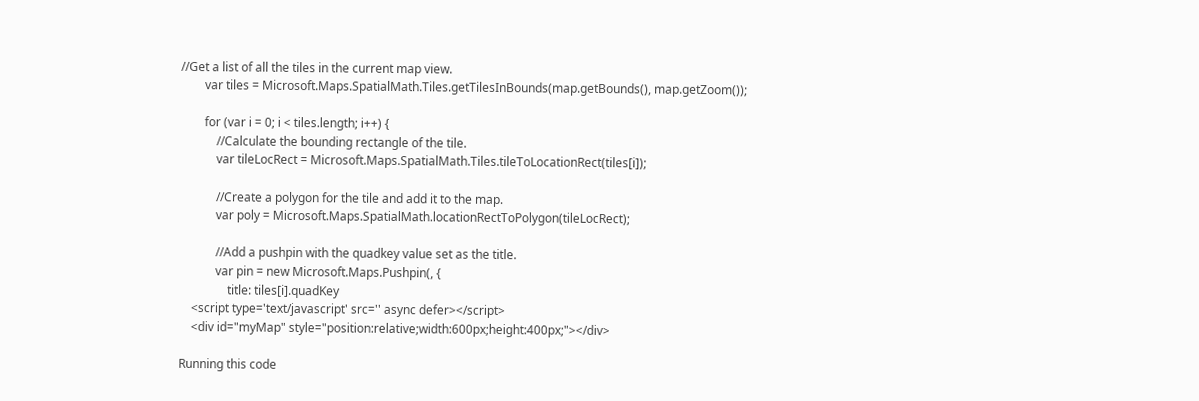//Get a list of all the tiles in the current map view.
        var tiles = Microsoft.Maps.SpatialMath.Tiles.getTilesInBounds(map.getBounds(), map.getZoom());

        for (var i = 0; i < tiles.length; i++) {
            //Calculate the bounding rectangle of the tile.
            var tileLocRect = Microsoft.Maps.SpatialMath.Tiles.tileToLocationRect(tiles[i]);

            //Create a polygon for the tile and add it to the map.
            var poly = Microsoft.Maps.SpatialMath.locationRectToPolygon(tileLocRect);

            //Add a pushpin with the quadkey value set as the title.
            var pin = new Microsoft.Maps.Pushpin(, {
                title: tiles[i].quadKey
    <script type='text/javascript' src='' async defer></script>
    <div id="myMap" style="position:relative;width:600px;height:400px;"></div>

Running this code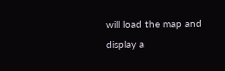will load the map and display a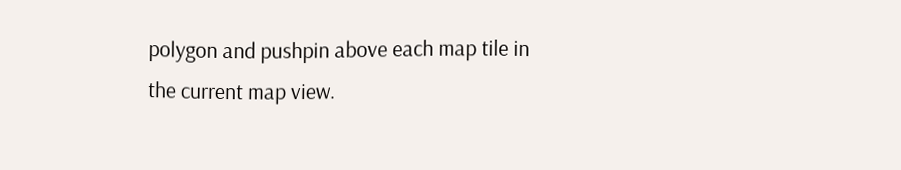polygon and pushpin above each map tile in the current map view.